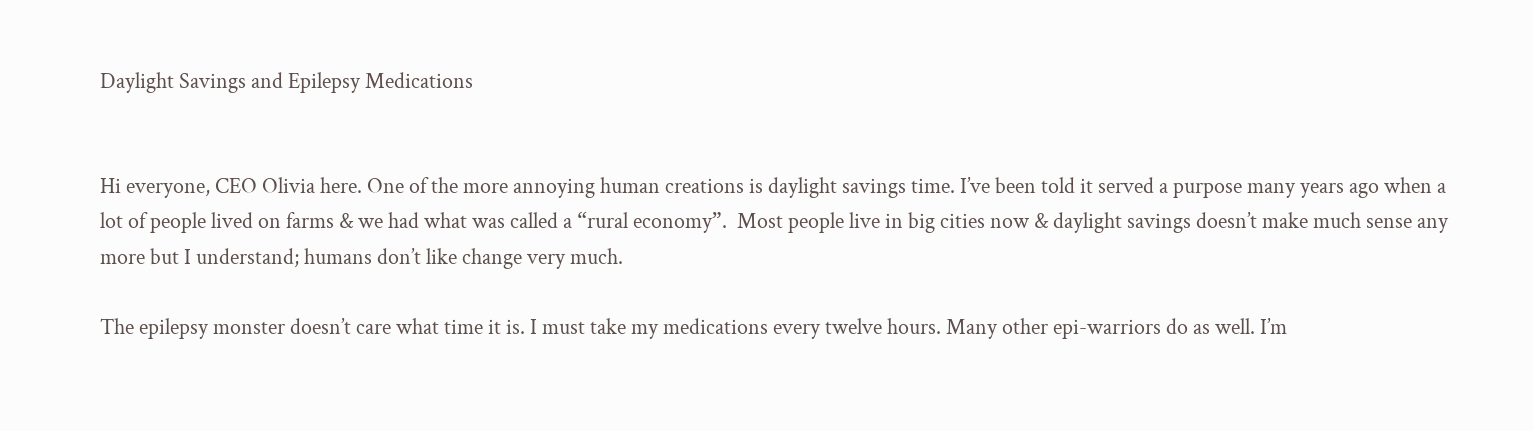Daylight Savings and Epilepsy Medications


Hi everyone, CEO Olivia here. One of the more annoying human creations is daylight savings time. I’ve been told it served a purpose many years ago when a lot of people lived on farms & we had what was called a “rural economy”.  Most people live in big cities now & daylight savings doesn’t make much sense any more but I understand; humans don’t like change very much.

The epilepsy monster doesn’t care what time it is. I must take my medications every twelve hours. Many other epi-warriors do as well. I’m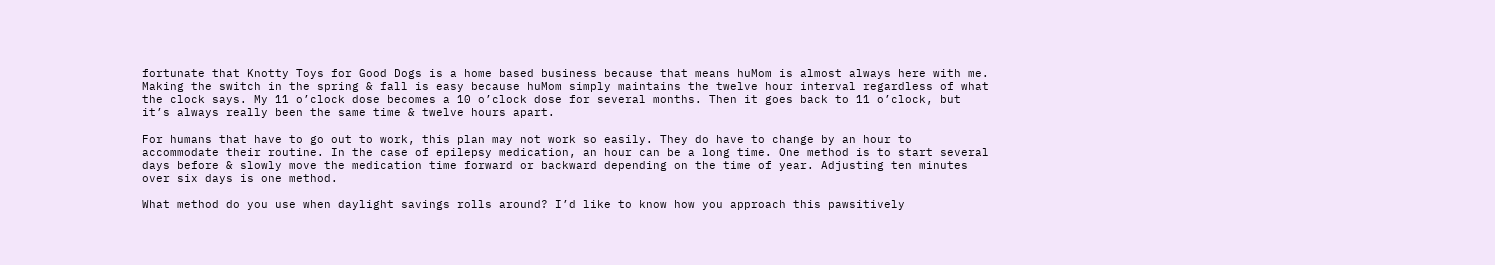fortunate that Knotty Toys for Good Dogs is a home based business because that means huMom is almost always here with me.  Making the switch in the spring & fall is easy because huMom simply maintains the twelve hour interval regardless of what the clock says. My 11 o’clock dose becomes a 10 o’clock dose for several months. Then it goes back to 11 o’clock, but it’s always really been the same time & twelve hours apart.

For humans that have to go out to work, this plan may not work so easily. They do have to change by an hour to accommodate their routine. In the case of epilepsy medication, an hour can be a long time. One method is to start several days before & slowly move the medication time forward or backward depending on the time of year. Adjusting ten minutes over six days is one method.

What method do you use when daylight savings rolls around? I’d like to know how you approach this pawsitively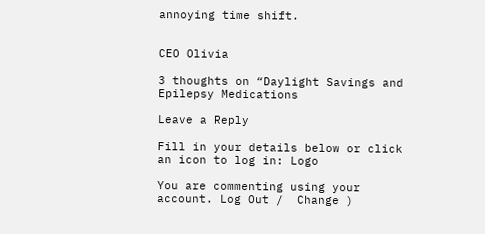annoying time shift.


CEO Olivia

3 thoughts on “Daylight Savings and Epilepsy Medications

Leave a Reply

Fill in your details below or click an icon to log in: Logo

You are commenting using your account. Log Out /  Change )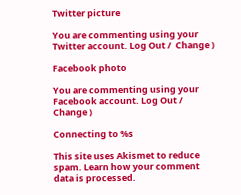Twitter picture

You are commenting using your Twitter account. Log Out /  Change )

Facebook photo

You are commenting using your Facebook account. Log Out /  Change )

Connecting to %s

This site uses Akismet to reduce spam. Learn how your comment data is processed.